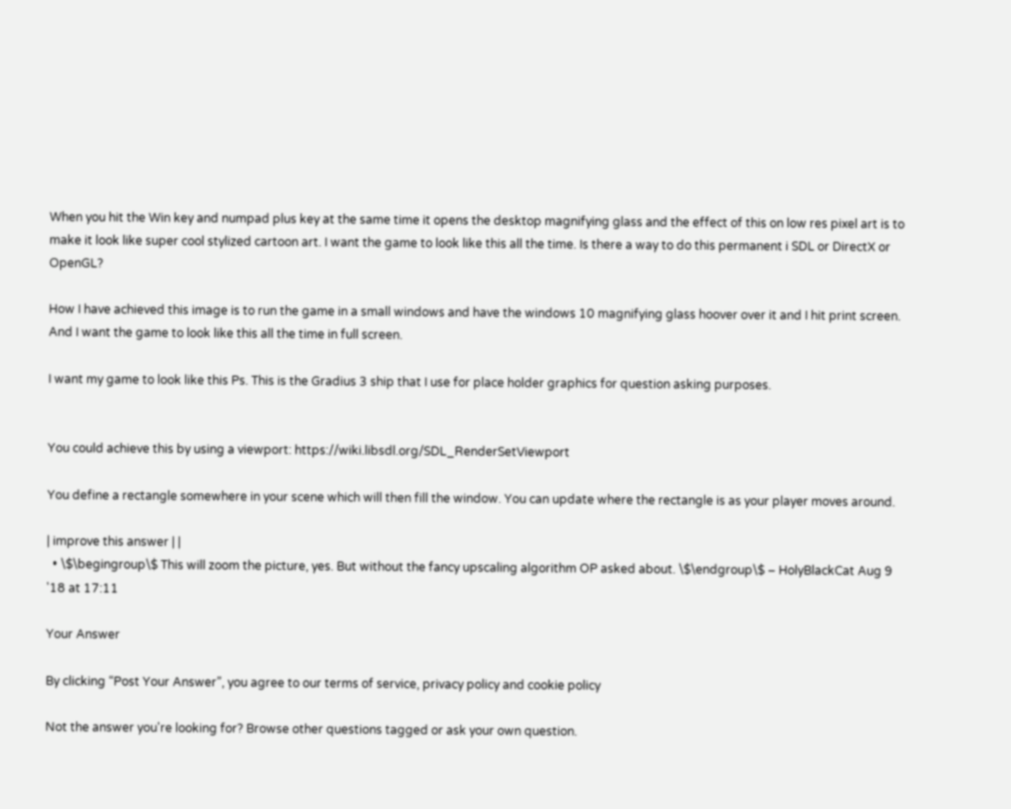When you hit the Win key and numpad plus key at the same time it opens the desktop magnifying glass and the effect of this on low res pixel art is to make it look like super cool stylized cartoon art. I want the game to look like this all the time. Is there a way to do this permanent i SDL or DirectX or OpenGL?

How I have achieved this image is to run the game in a small windows and have the windows 10 magnifying glass hoover over it and I hit print screen. And I want the game to look like this all the time in full screen.

I want my game to look like this Ps. This is the Gradius 3 ship that I use for place holder graphics for question asking purposes.


You could achieve this by using a viewport: https://wiki.libsdl.org/SDL_RenderSetViewport

You define a rectangle somewhere in your scene which will then fill the window. You can update where the rectangle is as your player moves around.

| improve this answer | |
  • \$\begingroup\$ This will zoom the picture, yes. But without the fancy upscaling algorithm OP asked about. \$\endgroup\$ – HolyBlackCat Aug 9 '18 at 17:11

Your Answer

By clicking “Post Your Answer”, you agree to our terms of service, privacy policy and cookie policy

Not the answer you're looking for? Browse other questions tagged or ask your own question.